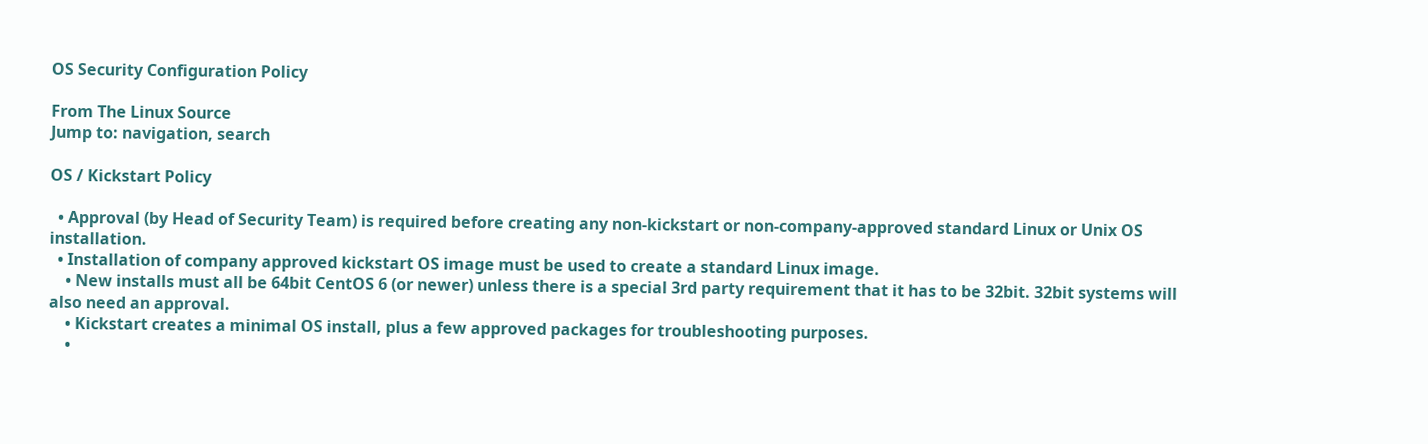OS Security Configuration Policy

From The Linux Source
Jump to: navigation, search

OS / Kickstart Policy

  • Approval (by Head of Security Team) is required before creating any non-kickstart or non-company-approved standard Linux or Unix OS installation.
  • Installation of company approved kickstart OS image must be used to create a standard Linux image.
    • New installs must all be 64bit CentOS 6 (or newer) unless there is a special 3rd party requirement that it has to be 32bit. 32bit systems will also need an approval.
    • Kickstart creates a minimal OS install, plus a few approved packages for troubleshooting purposes.
    •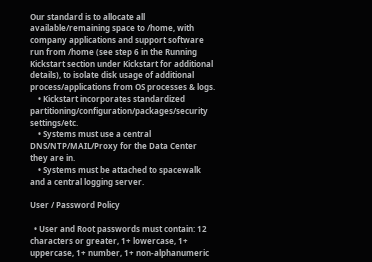Our standard is to allocate all available/remaining space to /home, with company applications and support software run from /home (see step 6 in the Running Kickstart section under Kickstart for additional details), to isolate disk usage of additional process/applications from OS processes & logs.
    • Kickstart incorporates standardized partitioning/configuration/packages/security settings/etc.
    • Systems must use a central DNS/NTP/MAIL/Proxy for the Data Center they are in.
    • Systems must be attached to spacewalk and a central logging server.

User / Password Policy

  • User and Root passwords must contain: 12 characters or greater, 1+ lowercase, 1+ uppercase, 1+ number, 1+ non-alphanumeric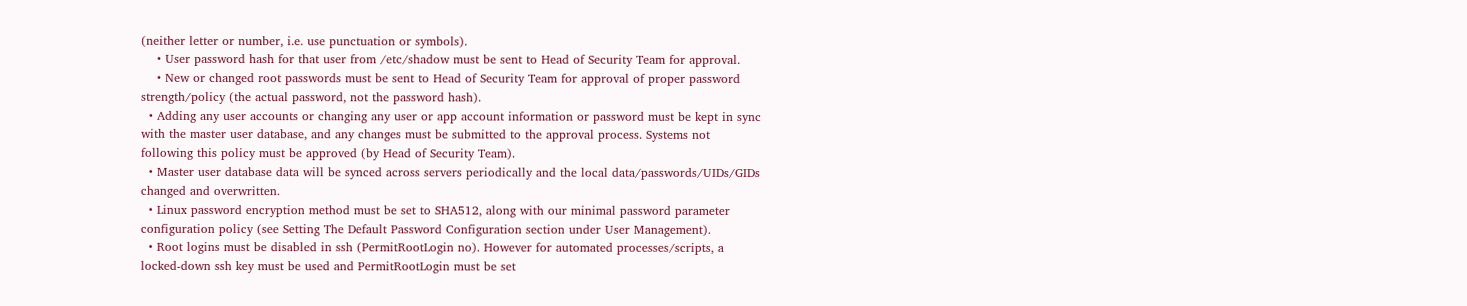(neither letter or number, i.e. use punctuation or symbols).
    • User password hash for that user from /etc/shadow must be sent to Head of Security Team for approval.
    • New or changed root passwords must be sent to Head of Security Team for approval of proper password strength/policy (the actual password, not the password hash).
  • Adding any user accounts or changing any user or app account information or password must be kept in sync with the master user database, and any changes must be submitted to the approval process. Systems not following this policy must be approved (by Head of Security Team).
  • Master user database data will be synced across servers periodically and the local data/passwords/UIDs/GIDs changed and overwritten.
  • Linux password encryption method must be set to SHA512, along with our minimal password parameter configuration policy (see Setting The Default Password Configuration section under User Management).
  • Root logins must be disabled in ssh (PermitRootLogin no). However for automated processes/scripts, a locked-down ssh key must be used and PermitRootLogin must be set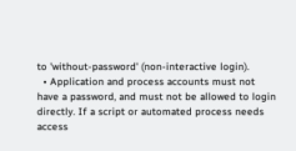to 'without-password' (non-interactive login).
  • Application and process accounts must not have a password, and must not be allowed to login directly. If a script or automated process needs access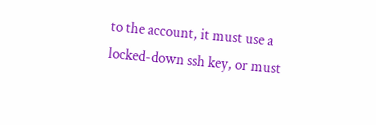to the account, it must use a locked-down ssh key, or must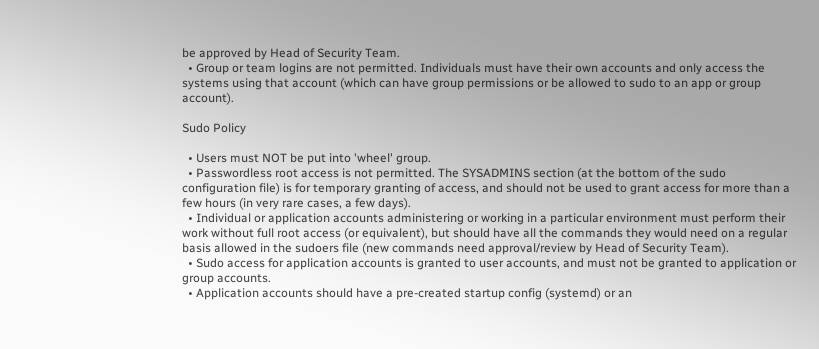be approved by Head of Security Team.
  • Group or team logins are not permitted. Individuals must have their own accounts and only access the systems using that account (which can have group permissions or be allowed to sudo to an app or group account).

Sudo Policy

  • Users must NOT be put into 'wheel' group.
  • Passwordless root access is not permitted. The SYSADMINS section (at the bottom of the sudo configuration file) is for temporary granting of access, and should not be used to grant access for more than a few hours (in very rare cases, a few days).
  • Individual or application accounts administering or working in a particular environment must perform their work without full root access (or equivalent), but should have all the commands they would need on a regular basis allowed in the sudoers file (new commands need approval/review by Head of Security Team).
  • Sudo access for application accounts is granted to user accounts, and must not be granted to application or group accounts.
  • Application accounts should have a pre-created startup config (systemd) or an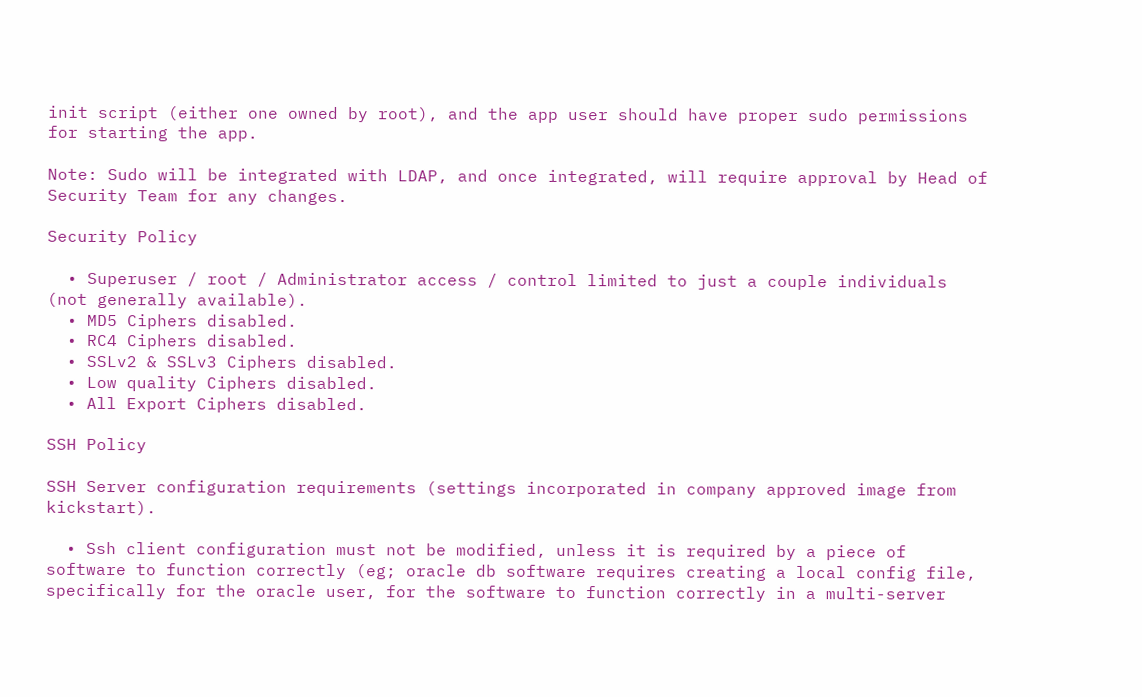init script (either one owned by root), and the app user should have proper sudo permissions for starting the app.

Note: Sudo will be integrated with LDAP, and once integrated, will require approval by Head of Security Team for any changes.

Security Policy

  • Superuser / root / Administrator access / control limited to just a couple individuals (not generally available).
  • MD5 Ciphers disabled.
  • RC4 Ciphers disabled.
  • SSLv2 & SSLv3 Ciphers disabled.
  • Low quality Ciphers disabled.
  • All Export Ciphers disabled.

SSH Policy

SSH Server configuration requirements (settings incorporated in company approved image from kickstart).

  • Ssh client configuration must not be modified, unless it is required by a piece of software to function correctly (eg; oracle db software requires creating a local config file, specifically for the oracle user, for the software to function correctly in a multi-server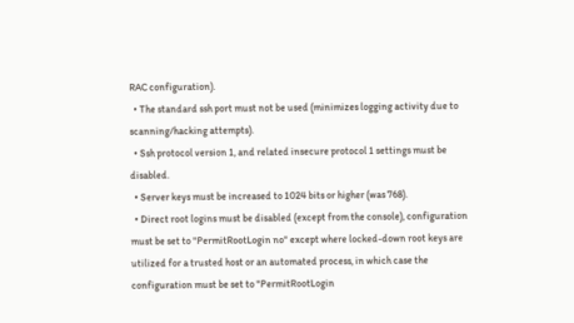RAC configuration).
  • The standard ssh port must not be used (minimizes logging activity due to scanning/hacking attempts).
  • Ssh protocol version 1, and related insecure protocol 1 settings must be disabled.
  • Server keys must be increased to 1024 bits or higher (was 768).
  • Direct root logins must be disabled (except from the console), configuration must be set to "PermitRootLogin no" except where locked-down root keys are utilized for a trusted host or an automated process, in which case the configuration must be set to "PermitRootLogin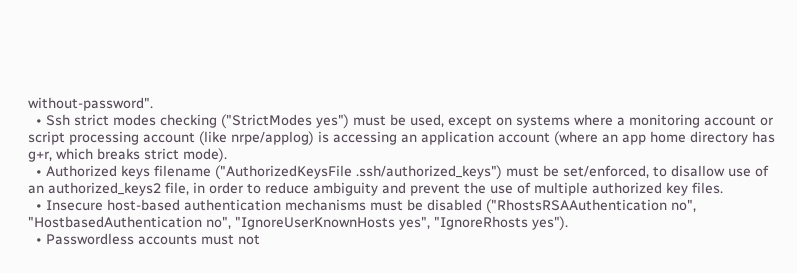without-password".
  • Ssh strict modes checking ("StrictModes yes") must be used, except on systems where a monitoring account or script processing account (like nrpe/applog) is accessing an application account (where an app home directory has g+r, which breaks strict mode).
  • Authorized keys filename ("AuthorizedKeysFile .ssh/authorized_keys") must be set/enforced, to disallow use of an authorized_keys2 file, in order to reduce ambiguity and prevent the use of multiple authorized key files.
  • Insecure host-based authentication mechanisms must be disabled ("RhostsRSAAuthentication no", "HostbasedAuthentication no", "IgnoreUserKnownHosts yes", "IgnoreRhosts yes").
  • Passwordless accounts must not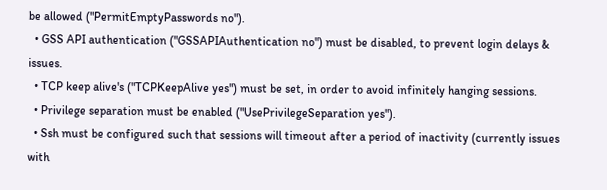be allowed ("PermitEmptyPasswords no").
  • GSS API authentication ("GSSAPIAuthentication no") must be disabled, to prevent login delays & issues.
  • TCP keep alive's ("TCPKeepAlive yes") must be set, in order to avoid infinitely hanging sessions.
  • Privilege separation must be enabled ("UsePrivilegeSeparation yes").
  • Ssh must be configured such that sessions will timeout after a period of inactivity (currently issues with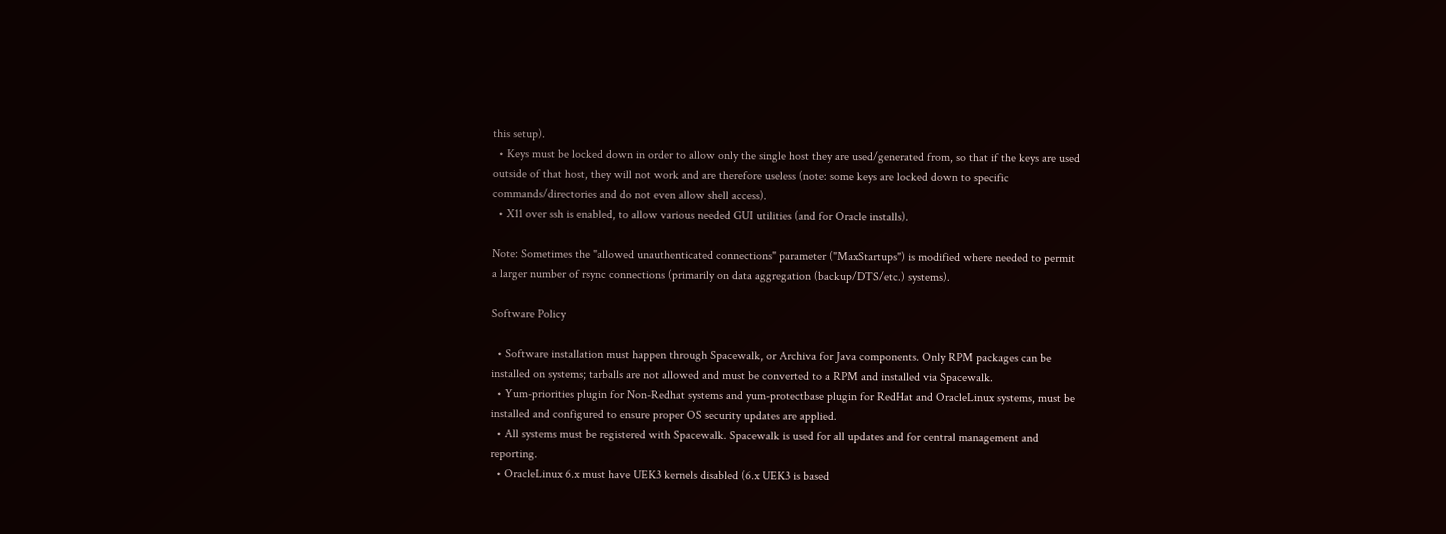this setup).
  • Keys must be locked down in order to allow only the single host they are used/generated from, so that if the keys are used outside of that host, they will not work and are therefore useless (note: some keys are locked down to specific commands/directories and do not even allow shell access).
  • X11 over ssh is enabled, to allow various needed GUI utilities (and for Oracle installs).

Note: Sometimes the "allowed unauthenticated connections" parameter ("MaxStartups") is modified where needed to permit a larger number of rsync connections (primarily on data aggregation (backup/DTS/etc.) systems).

Software Policy

  • Software installation must happen through Spacewalk, or Archiva for Java components. Only RPM packages can be installed on systems; tarballs are not allowed and must be converted to a RPM and installed via Spacewalk.
  • Yum-priorities plugin for Non-Redhat systems and yum-protectbase plugin for RedHat and OracleLinux systems, must be installed and configured to ensure proper OS security updates are applied.
  • All systems must be registered with Spacewalk. Spacewalk is used for all updates and for central management and reporting.
  • OracleLinux 6.x must have UEK3 kernels disabled (6.x UEK3 is based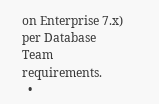on Enterprise 7.x) per Database Team requirements.
  •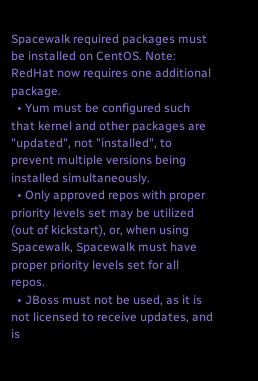Spacewalk required packages must be installed on CentOS. Note: RedHat now requires one additional package.
  • Yum must be configured such that kernel and other packages are "updated", not "installed", to prevent multiple versions being installed simultaneously.
  • Only approved repos with proper priority levels set may be utilized (out of kickstart), or, when using Spacewalk, Spacewalk must have proper priority levels set for all repos.
  • JBoss must not be used, as it is not licensed to receive updates, and is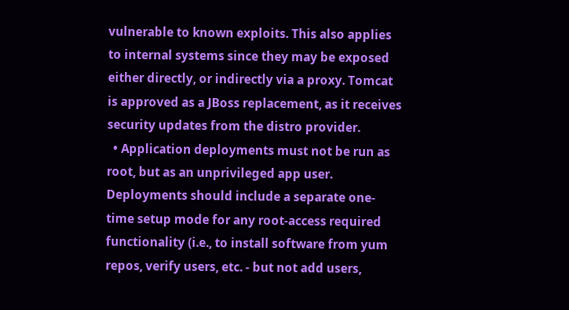vulnerable to known exploits. This also applies to internal systems since they may be exposed either directly, or indirectly via a proxy. Tomcat is approved as a JBoss replacement, as it receives security updates from the distro provider.
  • Application deployments must not be run as root, but as an unprivileged app user. Deployments should include a separate one-time setup mode for any root-access required functionality (i.e., to install software from yum repos, verify users, etc. - but not add users,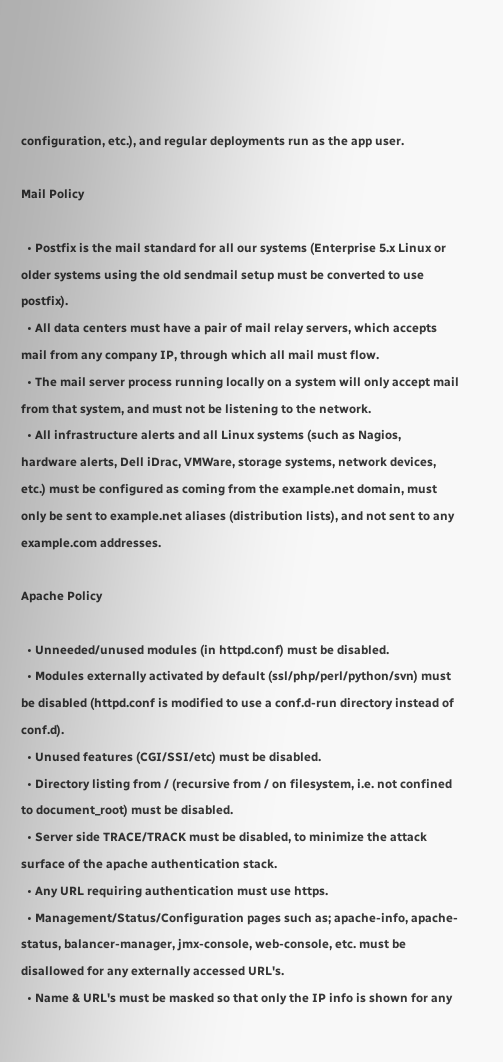configuration, etc.), and regular deployments run as the app user.

Mail Policy

  • Postfix is the mail standard for all our systems (Enterprise 5.x Linux or older systems using the old sendmail setup must be converted to use postfix).
  • All data centers must have a pair of mail relay servers, which accepts mail from any company IP, through which all mail must flow.
  • The mail server process running locally on a system will only accept mail from that system, and must not be listening to the network.
  • All infrastructure alerts and all Linux systems (such as Nagios, hardware alerts, Dell iDrac, VMWare, storage systems, network devices, etc.) must be configured as coming from the example.net domain, must only be sent to example.net aliases (distribution lists), and not sent to any example.com addresses.

Apache Policy

  • Unneeded/unused modules (in httpd.conf) must be disabled.
  • Modules externally activated by default (ssl/php/perl/python/svn) must be disabled (httpd.conf is modified to use a conf.d-run directory instead of conf.d).
  • Unused features (CGI/SSI/etc) must be disabled.
  • Directory listing from / (recursive from / on filesystem, i.e. not confined to document_root) must be disabled.
  • Server side TRACE/TRACK must be disabled, to minimize the attack surface of the apache authentication stack.
  • Any URL requiring authentication must use https.
  • Management/Status/Configuration pages such as; apache-info, apache-status, balancer-manager, jmx-console, web-console, etc. must be disallowed for any externally accessed URL's.
  • Name & URL's must be masked so that only the IP info is shown for any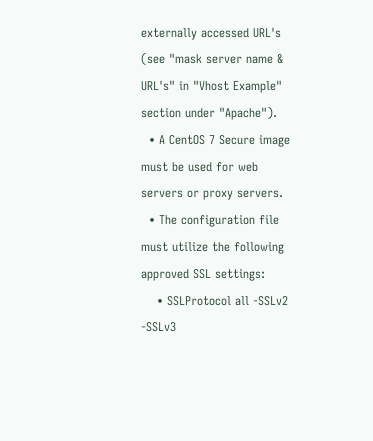externally accessed URL's (see "mask server name & URL's" in "Vhost Example" section under "Apache").
  • A CentOS 7 Secure image must be used for web servers or proxy servers.
  • The configuration file must utilize the following approved SSL settings:
    • SSLProtocol all -SSLv2 -SSLv3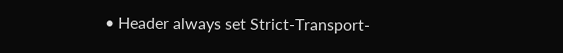• Header always set Strict-Transport-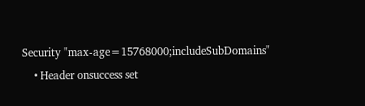Security "max-age=15768000;includeSubDomains"
    • Header onsuccess set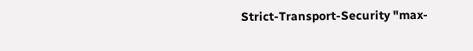Strict-Transport-Security "max-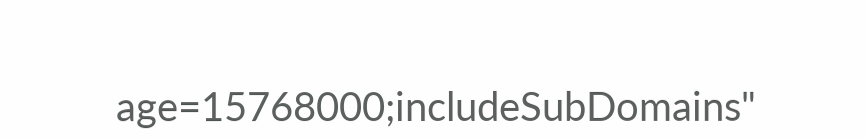age=15768000;includeSubDomains"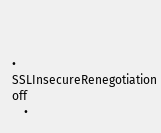• SSLInsecureRenegotiation off
    •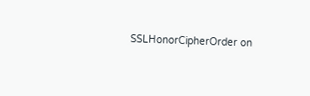SSLHonorCipherOrder on